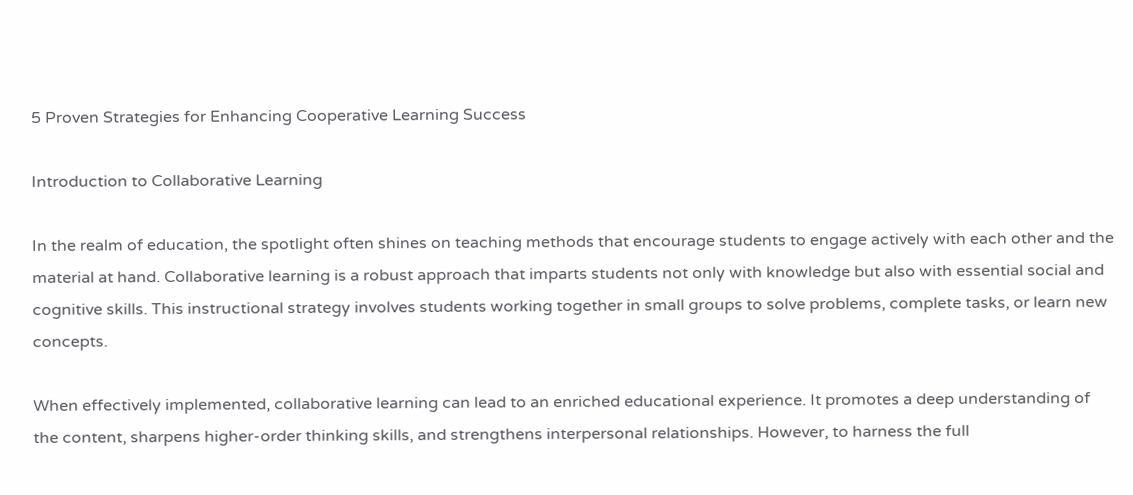5 Proven Strategies for Enhancing Cooperative Learning Success

Introduction to Collaborative Learning

In the realm of education, the spotlight often shines on teaching methods that encourage students to engage actively with each other and the material at hand. Collaborative learning is a robust approach that imparts students not only with knowledge but also with essential social and cognitive skills. This instructional strategy involves students working together in small groups to solve problems, complete tasks, or learn new concepts.

When effectively implemented, collaborative learning can lead to an enriched educational experience. It promotes a deep understanding of the content, sharpens higher-order thinking skills, and strengthens interpersonal relationships. However, to harness the full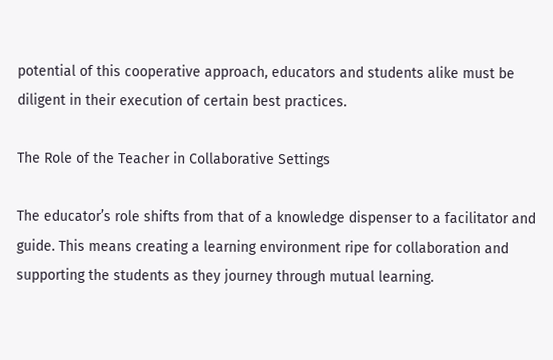potential of this cooperative approach, educators and students alike must be diligent in their execution of certain best practices.

The Role of the Teacher in Collaborative Settings

The educator’s role shifts from that of a knowledge dispenser to a facilitator and guide. This means creating a learning environment ripe for collaboration and supporting the students as they journey through mutual learning.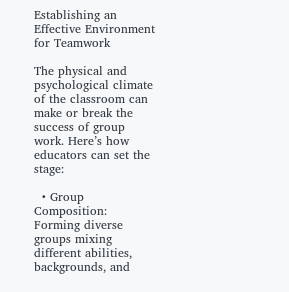Establishing an Effective Environment for Teamwork

The physical and psychological climate of the classroom can make or break the success of group work. Here’s how educators can set the stage:

  • Group Composition: Forming diverse groups mixing different abilities, backgrounds, and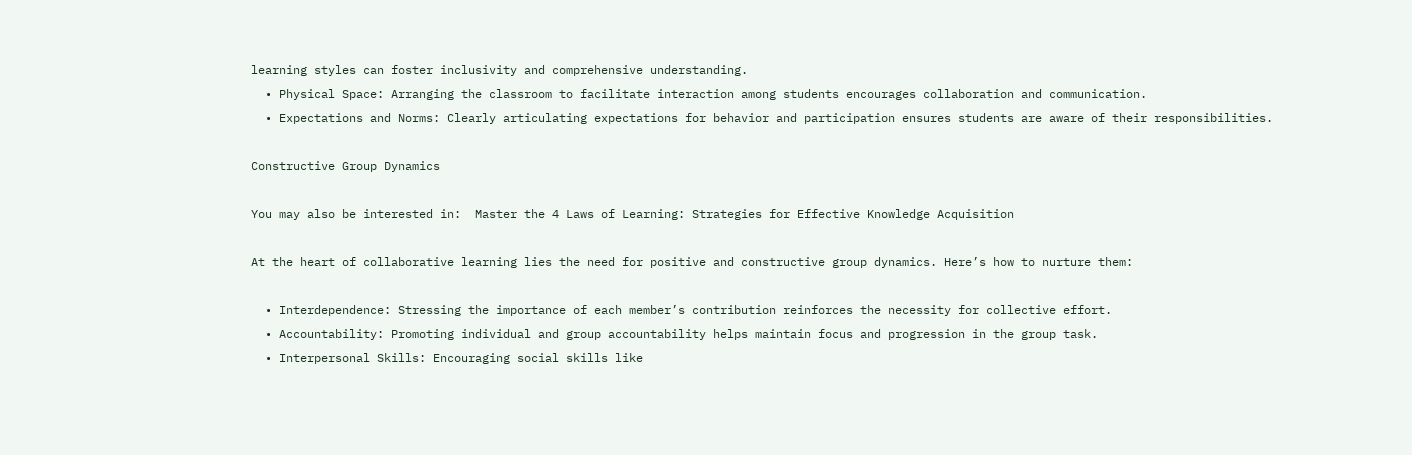learning styles can foster inclusivity and comprehensive understanding.
  • Physical Space: Arranging the classroom to facilitate interaction among students encourages collaboration and communication.
  • Expectations and Norms: Clearly articulating expectations for behavior and participation ensures students are aware of their responsibilities.

Constructive Group Dynamics

You may also be interested in:  Master the 4 Laws of Learning: Strategies for Effective Knowledge Acquisition

At the heart of collaborative learning lies the need for positive and constructive group dynamics. Here’s how to nurture them:

  • Interdependence: Stressing the importance of each member’s contribution reinforces the necessity for collective effort.
  • Accountability: Promoting individual and group accountability helps maintain focus and progression in the group task.
  • Interpersonal Skills: Encouraging social skills like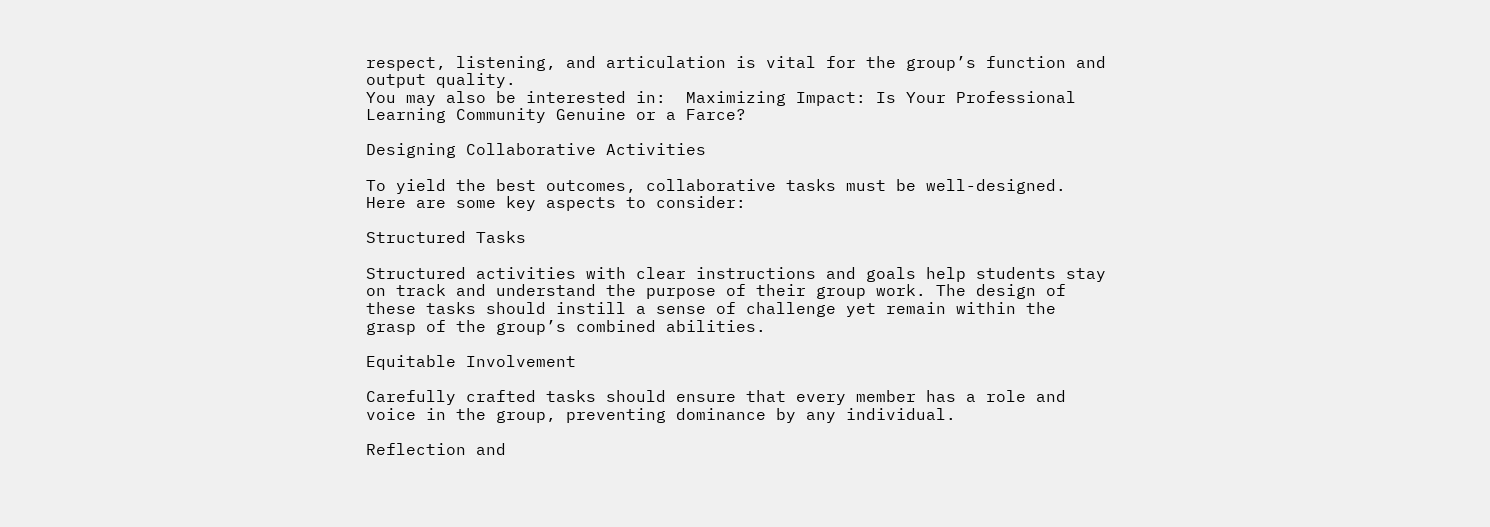respect, listening, and articulation is vital for the group’s function and output quality.
You may also be interested in:  Maximizing Impact: Is Your Professional Learning Community Genuine or a Farce?

Designing Collaborative Activities

To yield the best outcomes, collaborative tasks must be well-designed. Here are some key aspects to consider:

Structured Tasks

Structured activities with clear instructions and goals help students stay on track and understand the purpose of their group work. The design of these tasks should instill a sense of challenge yet remain within the grasp of the group’s combined abilities.

Equitable Involvement

Carefully crafted tasks should ensure that every member has a role and voice in the group, preventing dominance by any individual.

Reflection and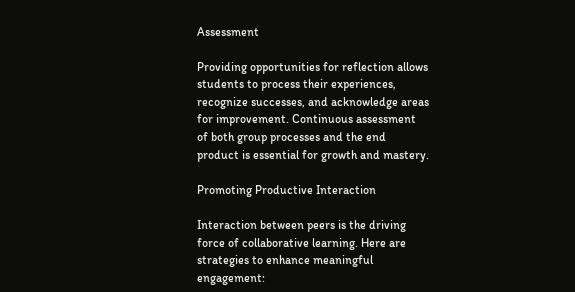Assessment

Providing opportunities for reflection allows students to process their experiences, recognize successes, and acknowledge areas for improvement. Continuous assessment of both group processes and the end product is essential for growth and mastery.

Promoting Productive Interaction

Interaction between peers is the driving force of collaborative learning. Here are strategies to enhance meaningful engagement: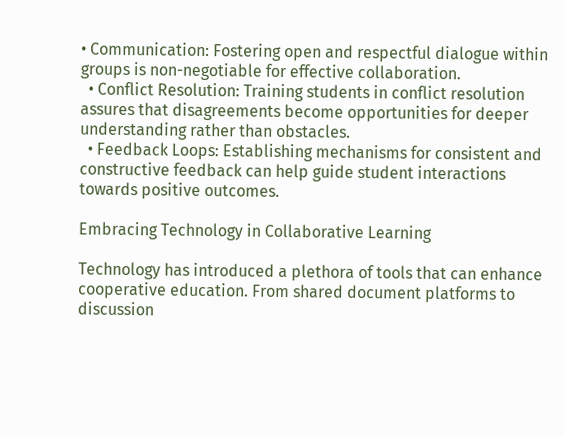• Communication: Fostering open and respectful dialogue within groups is non-negotiable for effective collaboration.
  • Conflict Resolution: Training students in conflict resolution assures that disagreements become opportunities for deeper understanding rather than obstacles.
  • Feedback Loops: Establishing mechanisms for consistent and constructive feedback can help guide student interactions towards positive outcomes.

Embracing Technology in Collaborative Learning

Technology has introduced a plethora of tools that can enhance cooperative education. From shared document platforms to discussion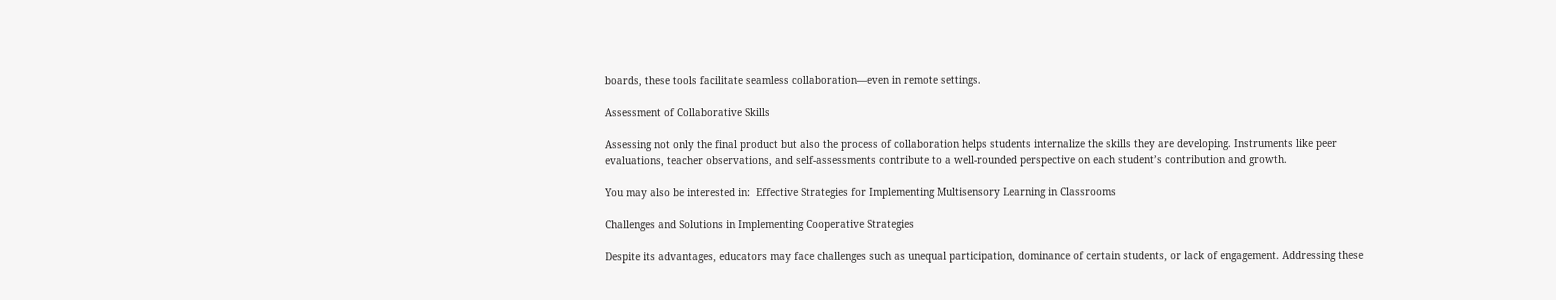boards, these tools facilitate seamless collaboration—even in remote settings.

Assessment of Collaborative Skills

Assessing not only the final product but also the process of collaboration helps students internalize the skills they are developing. Instruments like peer evaluations, teacher observations, and self-assessments contribute to a well-rounded perspective on each student’s contribution and growth.

You may also be interested in:  Effective Strategies for Implementing Multisensory Learning in Classrooms

Challenges and Solutions in Implementing Cooperative Strategies

Despite its advantages, educators may face challenges such as unequal participation, dominance of certain students, or lack of engagement. Addressing these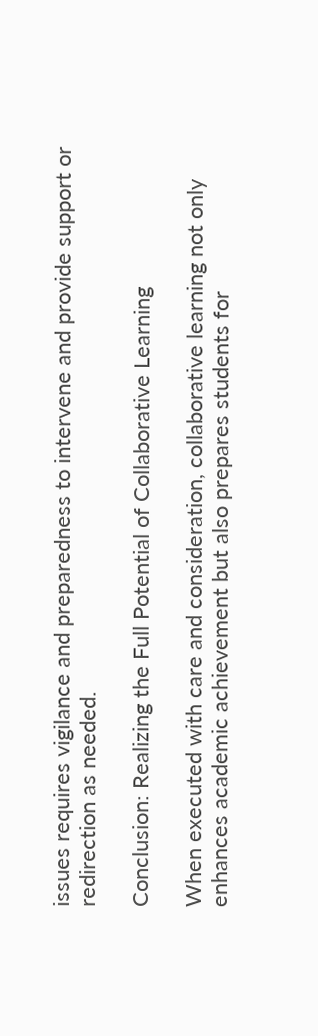issues requires vigilance and preparedness to intervene and provide support or redirection as needed.

Conclusion: Realizing the Full Potential of Collaborative Learning

When executed with care and consideration, collaborative learning not only enhances academic achievement but also prepares students for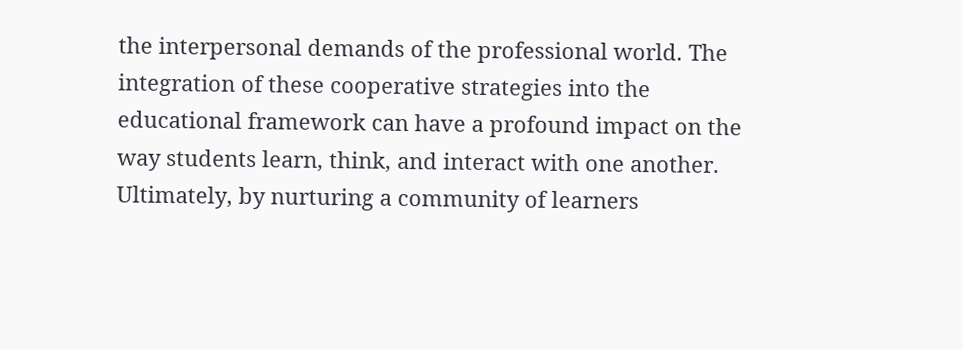the interpersonal demands of the professional world. The integration of these cooperative strategies into the educational framework can have a profound impact on the way students learn, think, and interact with one another. Ultimately, by nurturing a community of learners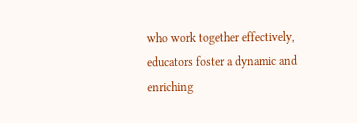who work together effectively, educators foster a dynamic and enriching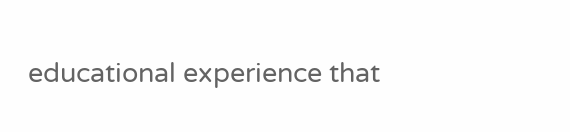educational experience that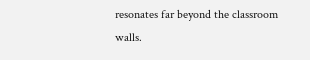resonates far beyond the classroom walls.